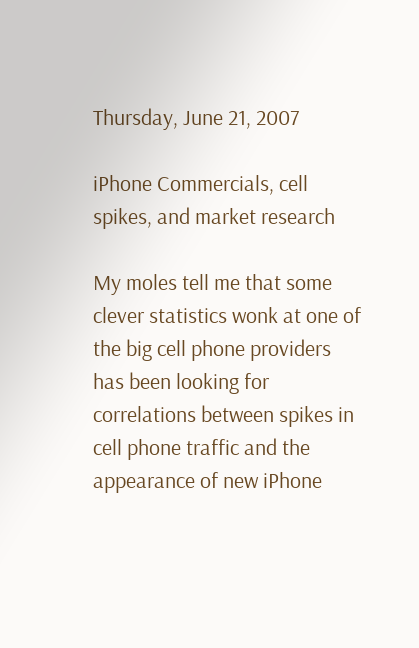Thursday, June 21, 2007

iPhone Commercials, cell spikes, and market research

My moles tell me that some clever statistics wonk at one of the big cell phone providers has been looking for correlations between spikes in cell phone traffic and the appearance of new iPhone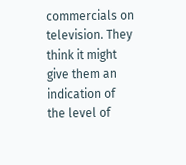commercials on television. They think it might give them an indication of the level of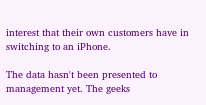interest that their own customers have in switching to an iPhone.

The data hasn't been presented to management yet. The geeks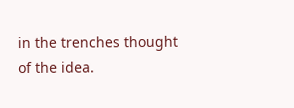in the trenches thought of the idea.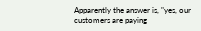Apparently the answer is, "yes, our customers are paying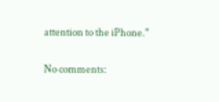attention to the iPhone."

No comments: